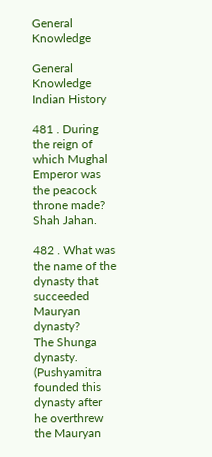General Knowledge

General Knowledge Indian History

481 . During the reign of which Mughal Emperor was the peacock throne made?
Shah Jahan.

482 . What was the name of the dynasty that succeeded Mauryan dynasty?
The Shunga dynasty. (Pushyamitra founded this dynasty after he overthrew the Mauryan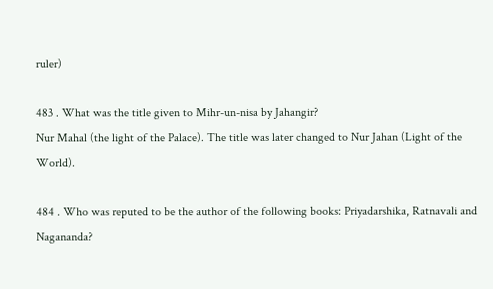ruler)

483 . What was the title given to Mihr-un-nisa by Jahangir?
Nur Mahal (the light of the Palace). The title was later changed to Nur Jahan (Light of the World).

484 . Who was reputed to be the author of the following books: Priyadarshika, Ratnavali and Nagananda?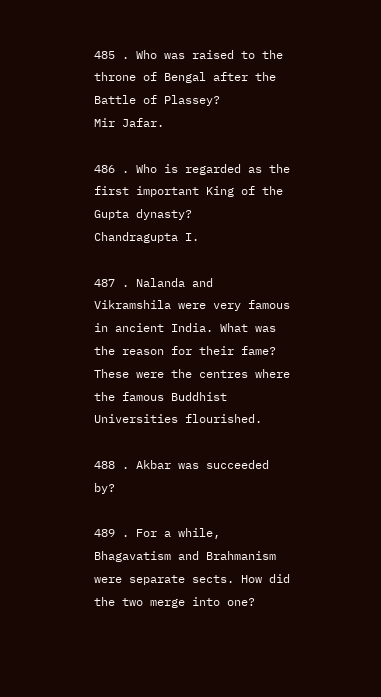485 . Who was raised to the throne of Bengal after the Battle of Plassey?
Mir Jafar.

486 . Who is regarded as the first important King of the Gupta dynasty?
Chandragupta I.

487 . Nalanda and Vikramshila were very famous in ancient India. What was the reason for their fame?
These were the centres where the famous Buddhist Universities flourished.

488 . Akbar was succeeded by?

489 . For a while, Bhagavatism and Brahmanism were separate sects. How did the two merge into one?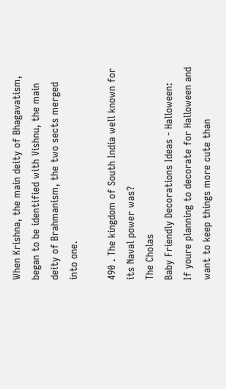When Krishna, the main deity of Bhagavatism, began to be identified with Vishnu, the main deity of Brahmanism, the two sects merged into one.

490 . The kingdom of South India well known for its Naval power was?
The Cholas
Baby Friendly Decorations Ideas - Halloween:
If youre planning to decorate for Halloween and want to keep things more cute than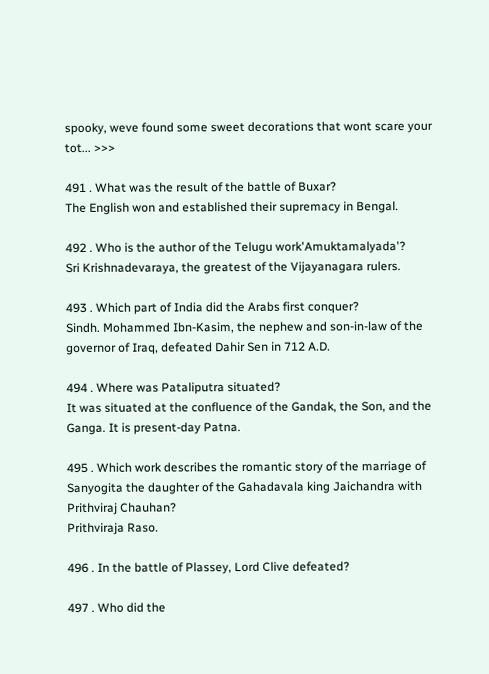spooky, weve found some sweet decorations that wont scare your tot... >>>

491 . What was the result of the battle of Buxar?
The English won and established their supremacy in Bengal.

492 . Who is the author of the Telugu work'Amuktamalyada'?
Sri Krishnadevaraya, the greatest of the Vijayanagara rulers.

493 . Which part of India did the Arabs first conquer?
Sindh. Mohammed Ibn-Kasim, the nephew and son-in-law of the governor of Iraq, defeated Dahir Sen in 712 A.D.

494 . Where was Pataliputra situated?
It was situated at the confluence of the Gandak, the Son, and the Ganga. It is present-day Patna.

495 . Which work describes the romantic story of the marriage of Sanyogita the daughter of the Gahadavala king Jaichandra with Prithviraj Chauhan?
Prithviraja Raso.

496 . In the battle of Plassey, Lord Clive defeated?

497 . Who did the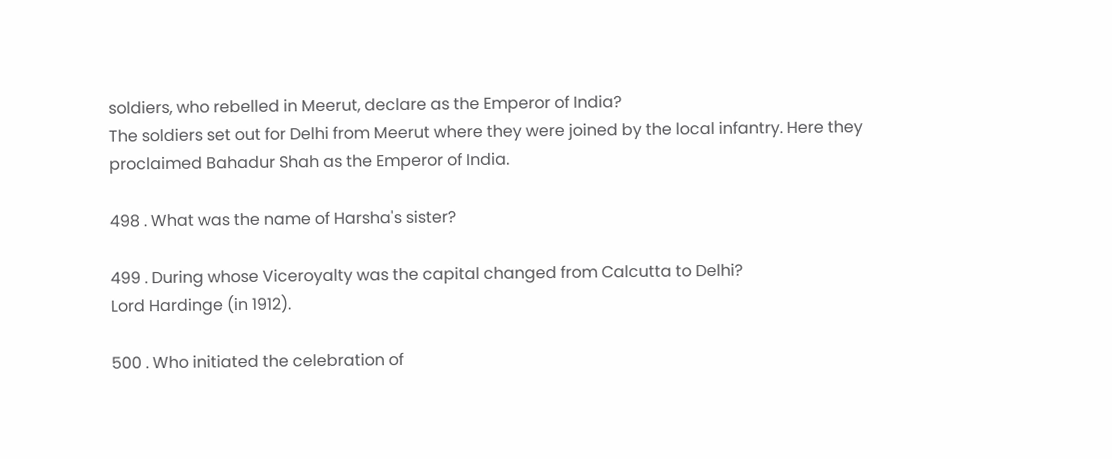soldiers, who rebelled in Meerut, declare as the Emperor of India?
The soldiers set out for Delhi from Meerut where they were joined by the local infantry. Here they proclaimed Bahadur Shah as the Emperor of India.

498 . What was the name of Harsha's sister?

499 . During whose Viceroyalty was the capital changed from Calcutta to Delhi?
Lord Hardinge (in 1912).

500 . Who initiated the celebration of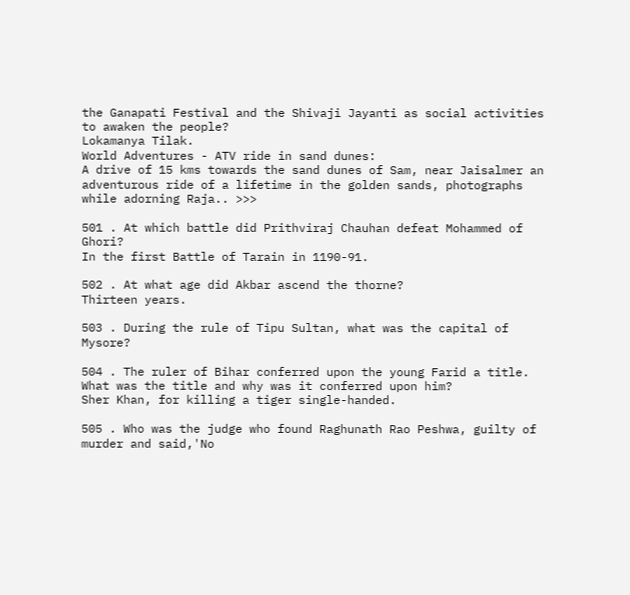the Ganapati Festival and the Shivaji Jayanti as social activities to awaken the people?
Lokamanya Tilak.
World Adventures - ATV ride in sand dunes:
A drive of 15 kms towards the sand dunes of Sam, near Jaisalmer an adventurous ride of a lifetime in the golden sands, photographs while adorning Raja.. >>>

501 . At which battle did Prithviraj Chauhan defeat Mohammed of Ghori?
In the first Battle of Tarain in 1190-91.

502 . At what age did Akbar ascend the thorne?
Thirteen years.

503 . During the rule of Tipu Sultan, what was the capital of Mysore?

504 . The ruler of Bihar conferred upon the young Farid a title. What was the title and why was it conferred upon him?
Sher Khan, for killing a tiger single-handed.

505 . Who was the judge who found Raghunath Rao Peshwa, guilty of murder and said,'No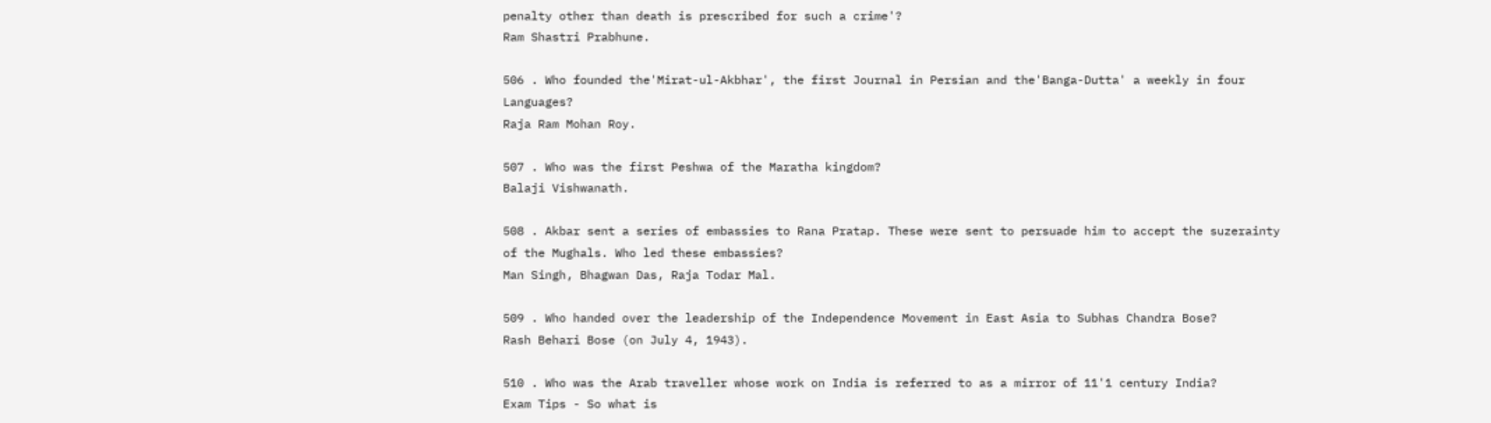penalty other than death is prescribed for such a crime'?
Ram Shastri Prabhune.

506 . Who founded the'Mirat-ul-Akbhar', the first Journal in Persian and the'Banga-Dutta' a weekly in four Languages?
Raja Ram Mohan Roy.

507 . Who was the first Peshwa of the Maratha kingdom?
Balaji Vishwanath.

508 . Akbar sent a series of embassies to Rana Pratap. These were sent to persuade him to accept the suzerainty of the Mughals. Who led these embassies?
Man Singh, Bhagwan Das, Raja Todar Mal.

509 . Who handed over the leadership of the Independence Movement in East Asia to Subhas Chandra Bose?
Rash Behari Bose (on July 4, 1943).

510 . Who was the Arab traveller whose work on India is referred to as a mirror of 11'1 century India?
Exam Tips - So what is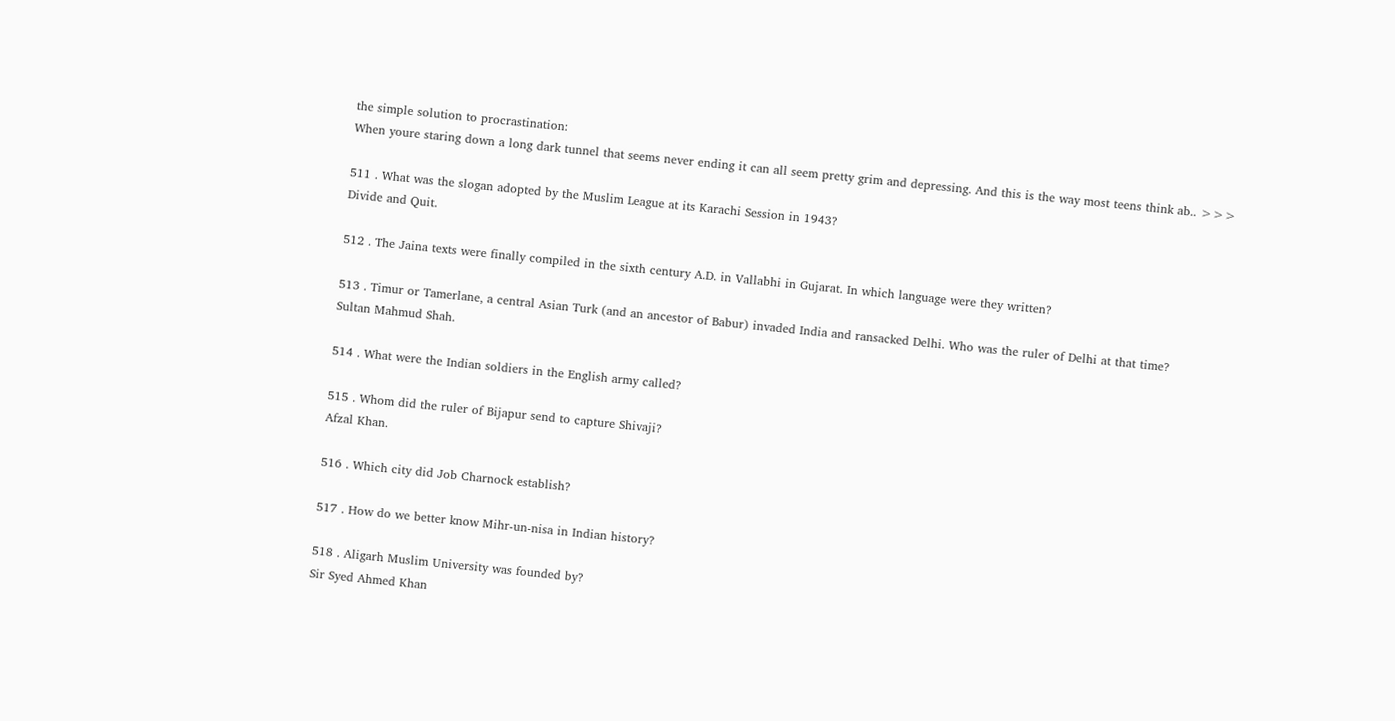the simple solution to procrastination:
When youre staring down a long dark tunnel that seems never ending it can all seem pretty grim and depressing. And this is the way most teens think ab.. >>>

511 . What was the slogan adopted by the Muslim League at its Karachi Session in 1943?
Divide and Quit.

512 . The Jaina texts were finally compiled in the sixth century A.D. in Vallabhi in Gujarat. In which language were they written?

513 . Timur or Tamerlane, a central Asian Turk (and an ancestor of Babur) invaded India and ransacked Delhi. Who was the ruler of Delhi at that time?
Sultan Mahmud Shah.

514 . What were the Indian soldiers in the English army called?

515 . Whom did the ruler of Bijapur send to capture Shivaji?
Afzal Khan.

516 . Which city did Job Charnock establish?

517 . How do we better know Mihr-un-nisa in Indian history?

518 . Aligarh Muslim University was founded by?
Sir Syed Ahmed Khan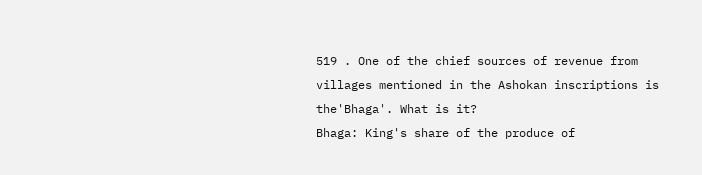519 . One of the chief sources of revenue from villages mentioned in the Ashokan inscriptions is the'Bhaga'. What is it?
Bhaga: King's share of the produce of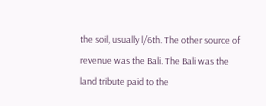the soil, usually l/6th. The other source of revenue was the Bali. The Bali was the land tribute paid to the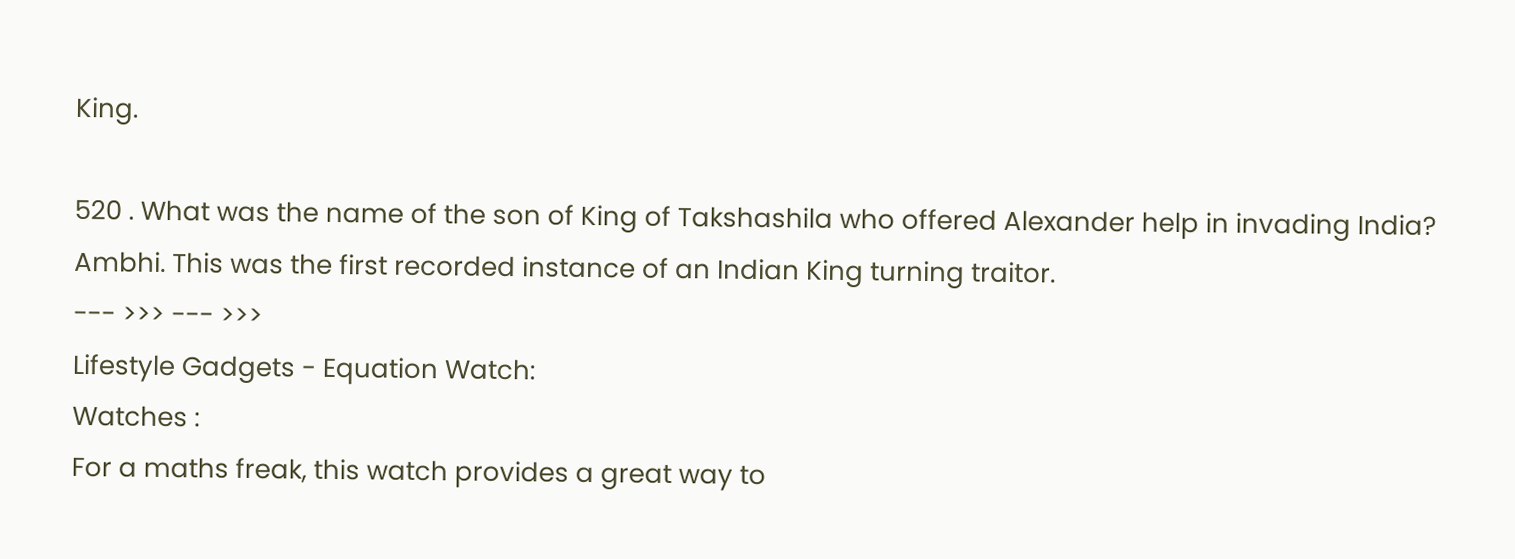King.

520 . What was the name of the son of King of Takshashila who offered Alexander help in invading India?
Ambhi. This was the first recorded instance of an Indian King turning traitor.
--- >>> --- >>>
Lifestyle Gadgets - Equation Watch:
Watches :
For a maths freak, this watch provides a great way to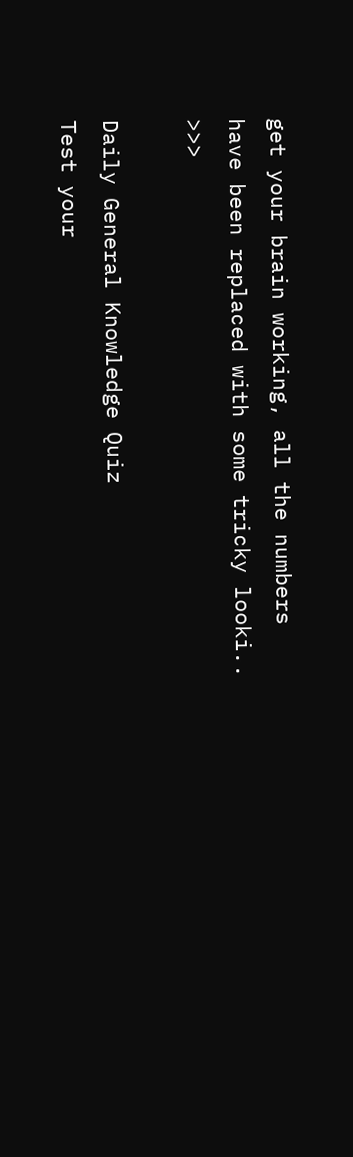get your brain working, all the numbers have been replaced with some tricky looki.. >>>

Daily General Knowledge Quiz
Test your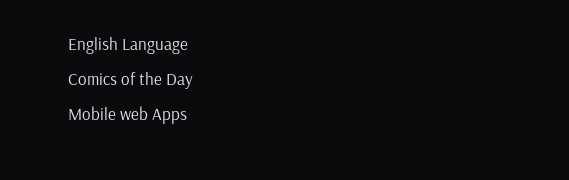English Language
Comics of the Day
Mobile web Apps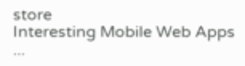store
Interesting Mobile Web Apps ...